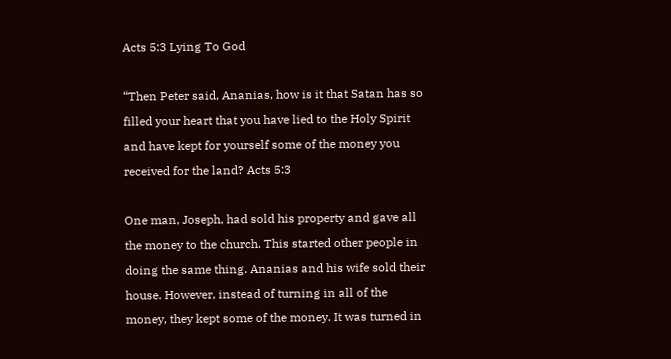Acts 5:3 Lying To God

“Then Peter said, Ananias, how is it that Satan has so filled your heart that you have lied to the Holy Spirit and have kept for yourself some of the money you received for the land? Acts 5:3

One man, Joseph, had sold his property and gave all the money to the church. This started other people in doing the same thing. Ananias and his wife sold their house. However, instead of turning in all of the money, they kept some of the money. It was turned in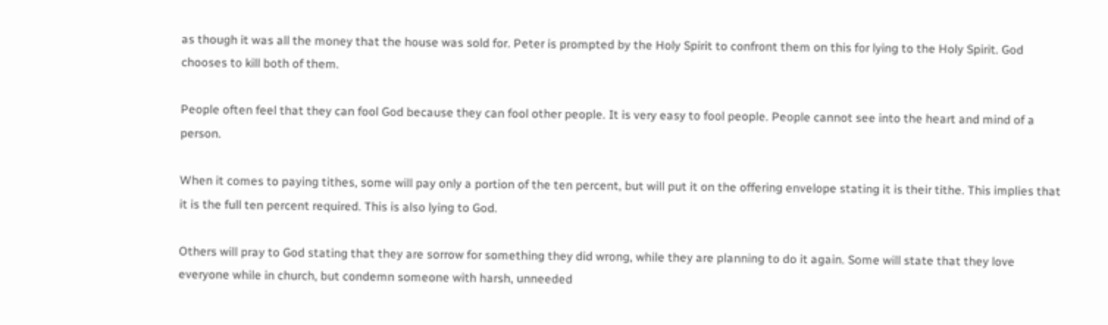as though it was all the money that the house was sold for. Peter is prompted by the Holy Spirit to confront them on this for lying to the Holy Spirit. God chooses to kill both of them.

People often feel that they can fool God because they can fool other people. It is very easy to fool people. People cannot see into the heart and mind of a person.

When it comes to paying tithes, some will pay only a portion of the ten percent, but will put it on the offering envelope stating it is their tithe. This implies that it is the full ten percent required. This is also lying to God.

Others will pray to God stating that they are sorrow for something they did wrong, while they are planning to do it again. Some will state that they love everyone while in church, but condemn someone with harsh, unneeded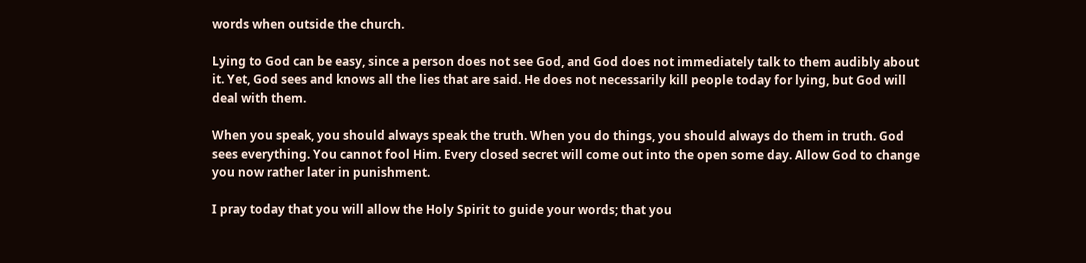words when outside the church.

Lying to God can be easy, since a person does not see God, and God does not immediately talk to them audibly about it. Yet, God sees and knows all the lies that are said. He does not necessarily kill people today for lying, but God will deal with them.

When you speak, you should always speak the truth. When you do things, you should always do them in truth. God sees everything. You cannot fool Him. Every closed secret will come out into the open some day. Allow God to change you now rather later in punishment.

I pray today that you will allow the Holy Spirit to guide your words; that you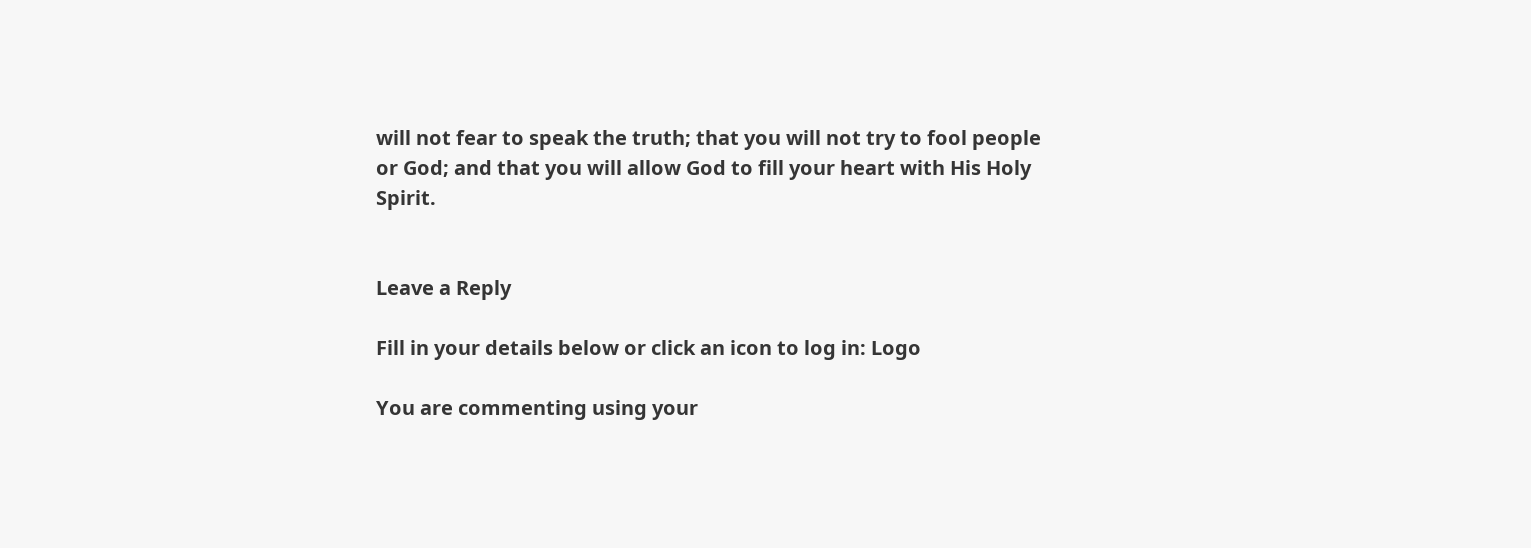will not fear to speak the truth; that you will not try to fool people or God; and that you will allow God to fill your heart with His Holy Spirit.


Leave a Reply

Fill in your details below or click an icon to log in: Logo

You are commenting using your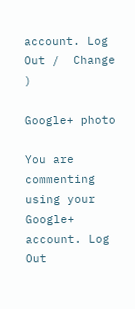account. Log Out /  Change )

Google+ photo

You are commenting using your Google+ account. Log Out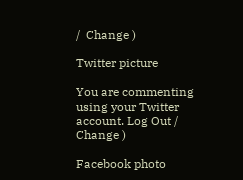/  Change )

Twitter picture

You are commenting using your Twitter account. Log Out /  Change )

Facebook photo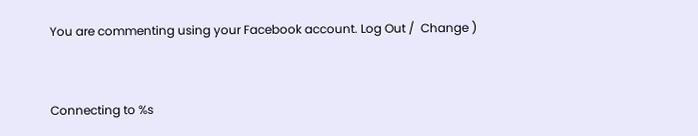You are commenting using your Facebook account. Log Out /  Change )


Connecting to %s